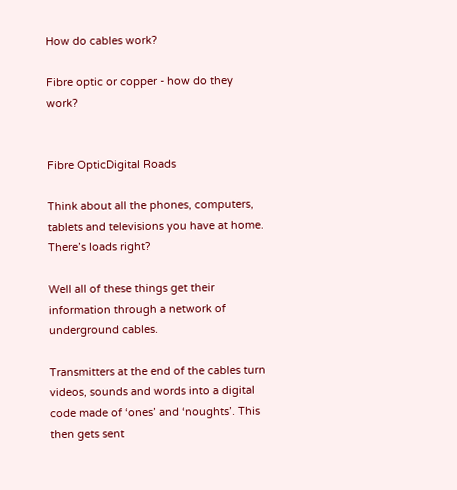How do cables work?

Fibre optic or copper - how do they work?


Fibre OpticDigital Roads

Think about all the phones, computers, tablets and televisions you have at home. There’s loads right?

Well all of these things get their information through a network of underground cables.

Transmitters at the end of the cables turn videos, sounds and words into a digital code made of ‘ones’ and ‘noughts’. This then gets sent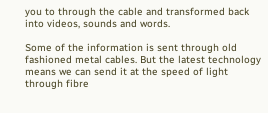you to through the cable and transformed back into videos, sounds and words.

Some of the information is sent through old fashioned metal cables. But the latest technology means we can send it at the speed of light through fibre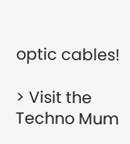optic cables!

> Visit the Techno Mum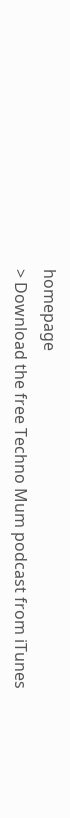homepage
> Download the free Techno Mum podcast from iTunes